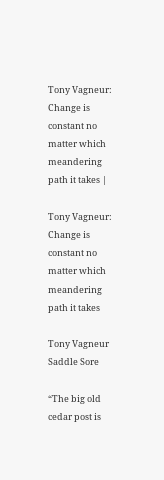Tony Vagneur: Change is constant no matter which meandering path it takes |

Tony Vagneur: Change is constant no matter which meandering path it takes

Tony Vagneur
Saddle Sore

“The big old cedar post is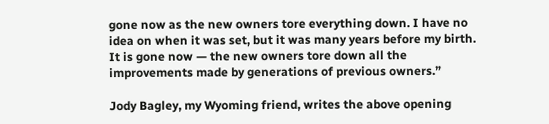gone now as the new owners tore everything down. I have no idea on when it was set, but it was many years before my birth. It is gone now — the new owners tore down all the improvements made by generations of previous owners.”

Jody Bagley, my Wyoming friend, writes the above opening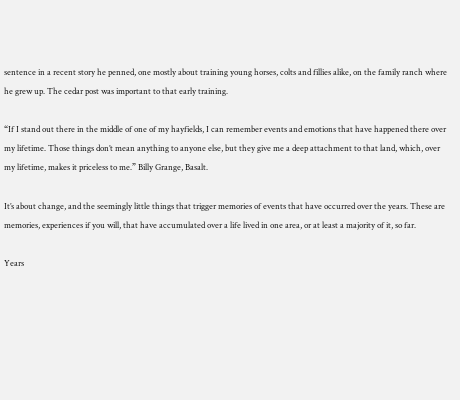sentence in a recent story he penned, one mostly about training young horses, colts and fillies alike, on the family ranch where he grew up. The cedar post was important to that early training.

“If I stand out there in the middle of one of my hayfields, I can remember events and emotions that have happened there over my lifetime. Those things don’t mean anything to anyone else, but they give me a deep attachment to that land, which, over my lifetime, makes it priceless to me.” Billy Grange, Basalt.

It’s about change, and the seemingly little things that trigger memories of events that have occurred over the years. These are memories, experiences if you will, that have accumulated over a life lived in one area, or at least a majority of it, so far.

Years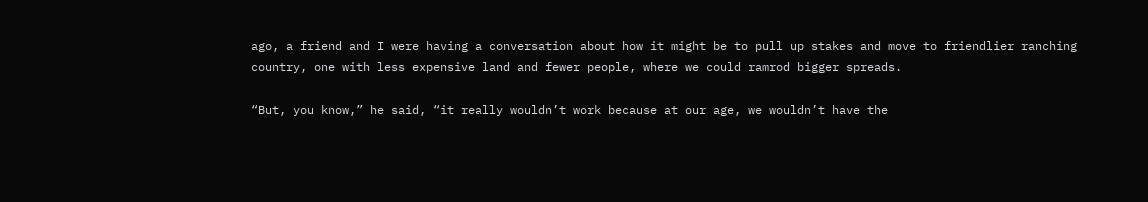ago, a friend and I were having a conversation about how it might be to pull up stakes and move to friendlier ranching country, one with less expensive land and fewer people, where we could ramrod bigger spreads.

“But, you know,” he said, “it really wouldn’t work because at our age, we wouldn’t have the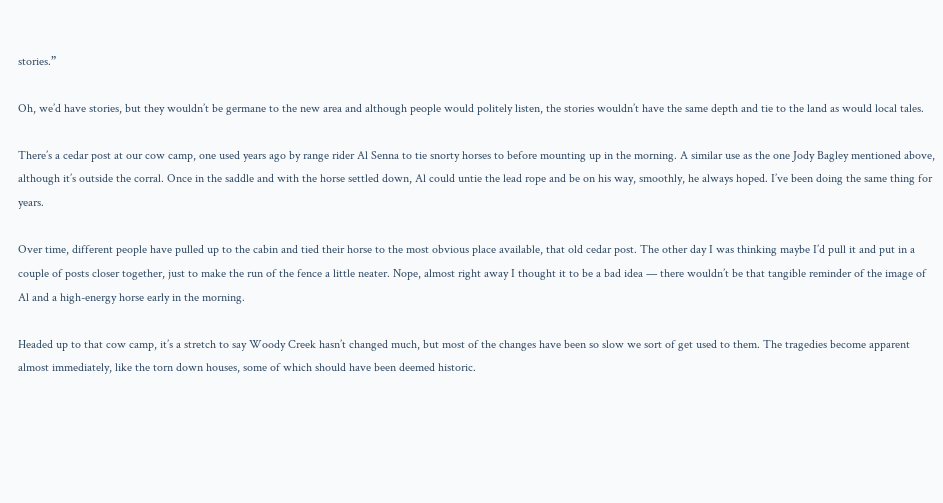stories.”

Oh, we’d have stories, but they wouldn’t be germane to the new area and although people would politely listen, the stories wouldn’t have the same depth and tie to the land as would local tales.

There’s a cedar post at our cow camp, one used years ago by range rider Al Senna to tie snorty horses to before mounting up in the morning. A similar use as the one Jody Bagley mentioned above, although it’s outside the corral. Once in the saddle and with the horse settled down, Al could untie the lead rope and be on his way, smoothly, he always hoped. I’ve been doing the same thing for years.

Over time, different people have pulled up to the cabin and tied their horse to the most obvious place available, that old cedar post. The other day I was thinking maybe I’d pull it and put in a couple of posts closer together, just to make the run of the fence a little neater. Nope, almost right away I thought it to be a bad idea — there wouldn’t be that tangible reminder of the image of Al and a high-energy horse early in the morning.

Headed up to that cow camp, it’s a stretch to say Woody Creek hasn’t changed much, but most of the changes have been so slow we sort of get used to them. The tragedies become apparent almost immediately, like the torn down houses, some of which should have been deemed historic.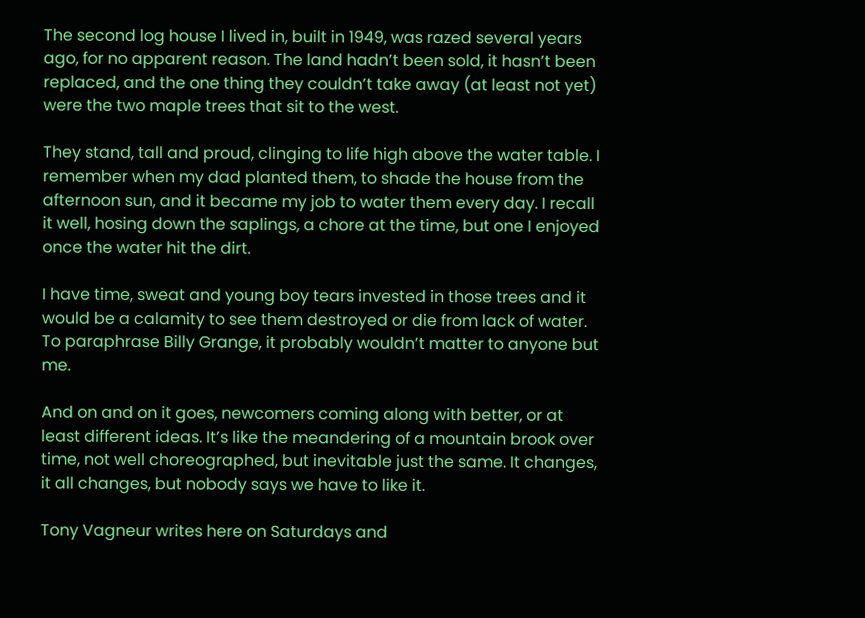The second log house I lived in, built in 1949, was razed several years ago, for no apparent reason. The land hadn’t been sold, it hasn’t been replaced, and the one thing they couldn’t take away (at least not yet) were the two maple trees that sit to the west.

They stand, tall and proud, clinging to life high above the water table. I remember when my dad planted them, to shade the house from the afternoon sun, and it became my job to water them every day. I recall it well, hosing down the saplings, a chore at the time, but one I enjoyed once the water hit the dirt.

I have time, sweat and young boy tears invested in those trees and it would be a calamity to see them destroyed or die from lack of water. To paraphrase Billy Grange, it probably wouldn’t matter to anyone but me.

And on and on it goes, newcomers coming along with better, or at least different ideas. It’s like the meandering of a mountain brook over time, not well choreographed, but inevitable just the same. It changes, it all changes, but nobody says we have to like it.

Tony Vagneur writes here on Saturdays and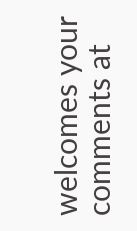welcomes your comments at